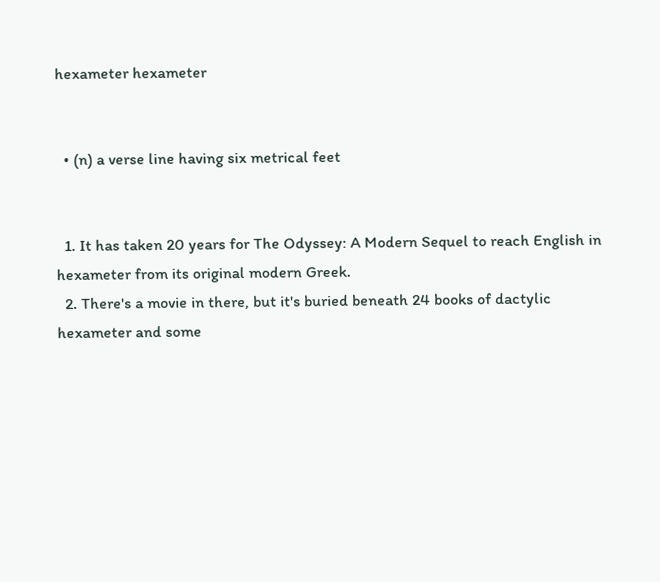hexameter hexameter


  • (n) a verse line having six metrical feet


  1. It has taken 20 years for The Odyssey: A Modern Sequel to reach English in hexameter from its original modern Greek.
  2. There's a movie in there, but it's buried beneath 24 books of dactylic hexameter and some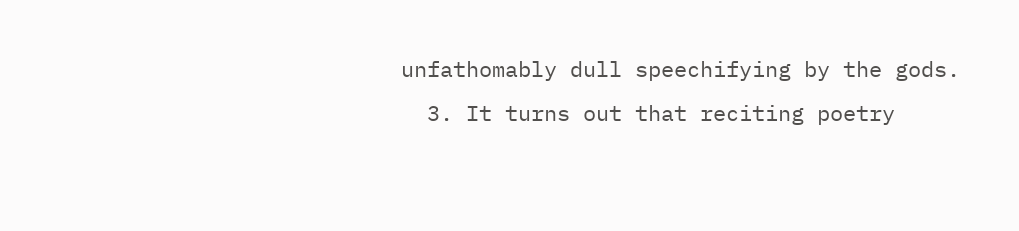unfathomably dull speechifying by the gods.
  3. It turns out that reciting poetry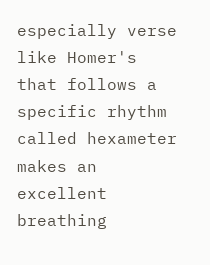especially verse like Homer's that follows a specific rhythm called hexameter makes an excellent breathing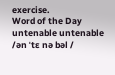exercise.
Word of the Day
untenable untenable
/ən ˈtɛ nə bəl /